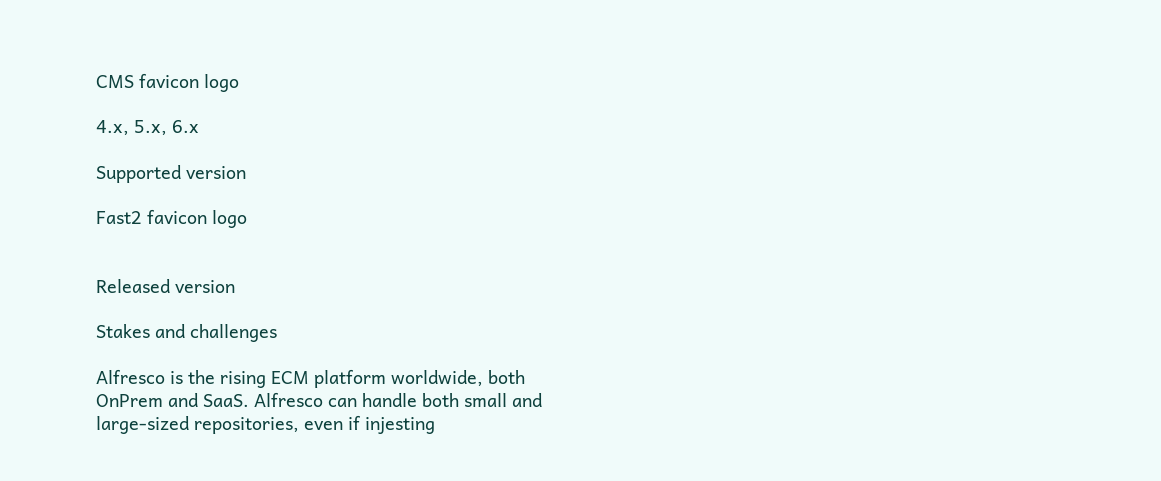CMS favicon logo

4.x, 5.x, 6.x

Supported version

Fast2 favicon logo


Released version

Stakes and challenges

Alfresco is the rising ECM platform worldwide, both OnPrem and SaaS. Alfresco can handle both small and large-sized repositories, even if injesting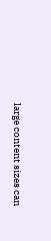large content sizes can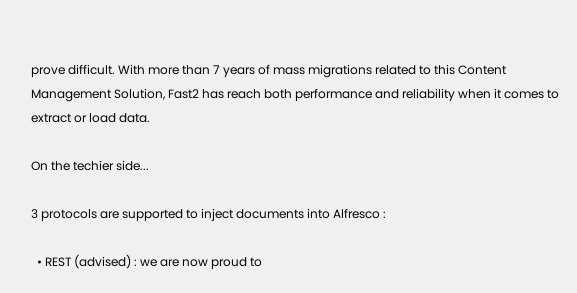prove difficult. With more than 7 years of mass migrations related to this Content Management Solution, Fast2 has reach both performance and reliability when it comes to extract or load data.

On the techier side...

3 protocols are supported to inject documents into Alfresco :

  • REST (advised) : we are now proud to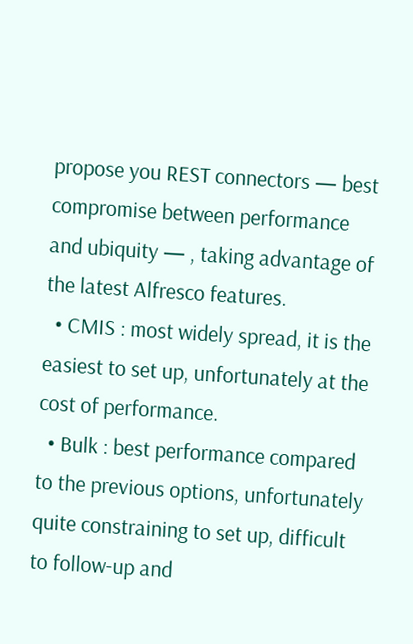propose you REST connectors — best compromise between performance and ubiquity — , taking advantage of the latest Alfresco features.
  • CMIS : most widely spread, it is the easiest to set up, unfortunately at the cost of performance.
  • Bulk : best performance compared to the previous options, unfortunately quite constraining to set up, difficult to follow-up and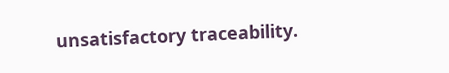unsatisfactory traceability.